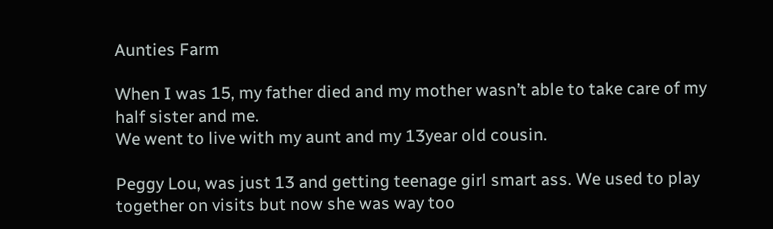Aunties Farm

When I was 15, my father died and my mother wasn’t able to take care of my half sister and me.
We went to live with my aunt and my 13year old cousin.

Peggy Lou, was just 13 and getting teenage girl smart ass. We used to play together on visits but now she was way too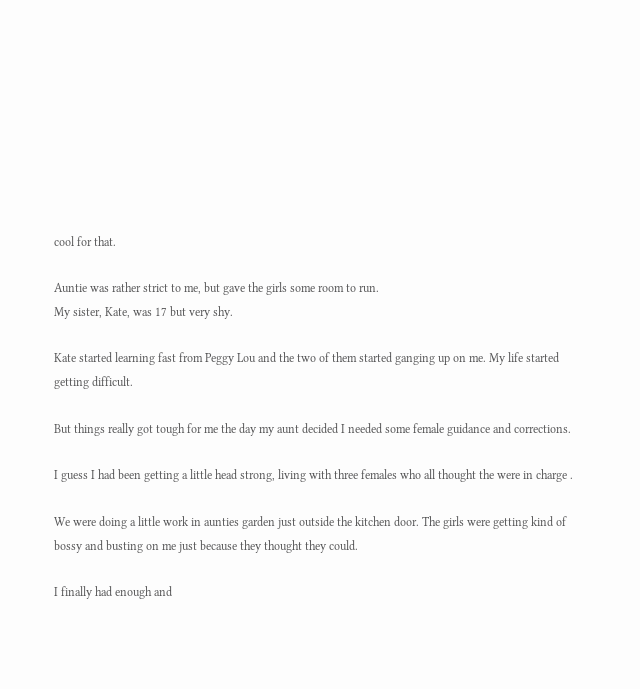cool for that.

Auntie was rather strict to me, but gave the girls some room to run.
My sister, Kate, was 17 but very shy.

Kate started learning fast from Peggy Lou and the two of them started ganging up on me. My life started getting difficult.

But things really got tough for me the day my aunt decided I needed some female guidance and corrections.

I guess I had been getting a little head strong, living with three females who all thought the were in charge .

We were doing a little work in aunties garden just outside the kitchen door. The girls were getting kind of bossy and busting on me just because they thought they could.

I finally had enough and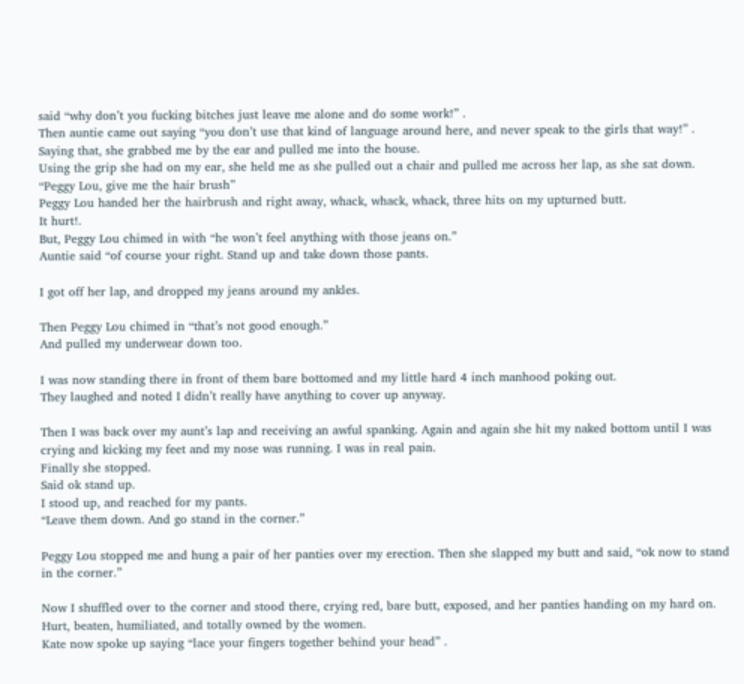said “why don’t you fucking bitches just leave me alone and do some work!” .
Then auntie came out saying “you don’t use that kind of language around here, and never speak to the girls that way!” .
Saying that, she grabbed me by the ear and pulled me into the house.
Using the grip she had on my ear, she held me as she pulled out a chair and pulled me across her lap, as she sat down.
“Peggy Lou, give me the hair brush”
Peggy Lou handed her the hairbrush and right away, whack, whack, whack, three hits on my upturned butt.
It hurt!.
But, Peggy Lou chimed in with “he won’t feel anything with those jeans on.”
Auntie said “of course your right. Stand up and take down those pants.

I got off her lap, and dropped my jeans around my ankles.

Then Peggy Lou chimed in “that’s not good enough.”
And pulled my underwear down too.

I was now standing there in front of them bare bottomed and my little hard 4 inch manhood poking out.
They laughed and noted I didn’t really have anything to cover up anyway.

Then I was back over my aunt’s lap and receiving an awful spanking. Again and again she hit my naked bottom until I was crying and kicking my feet and my nose was running. I was in real pain.
Finally she stopped.
Said ok stand up.
I stood up, and reached for my pants.
“Leave them down. And go stand in the corner.”

Peggy Lou stopped me and hung a pair of her panties over my erection. Then she slapped my butt and said, “ok now to stand in the corner.”

Now I shuffled over to the corner and stood there, crying red, bare butt, exposed, and her panties handing on my hard on.
Hurt, beaten, humiliated, and totally owned by the women.
Kate now spoke up saying “lace your fingers together behind your head” .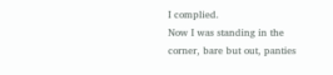I complied.
Now I was standing in the corner, bare but out, panties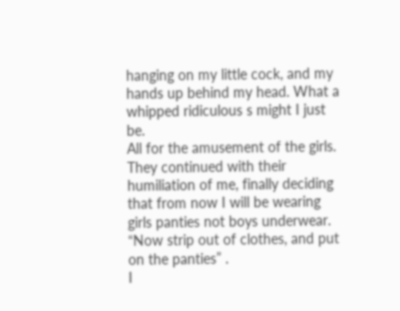hanging on my little cock, and my hands up behind my head. What a whipped ridiculous s might I just be.
All for the amusement of the girls.
They continued with their humiliation of me, finally deciding that from now I will be wearing girls panties not boys underwear.
“Now strip out of clothes, and put on the panties” .
I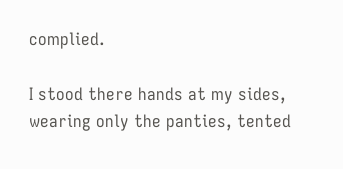complied.

I stood there hands at my sides, wearing only the panties, tented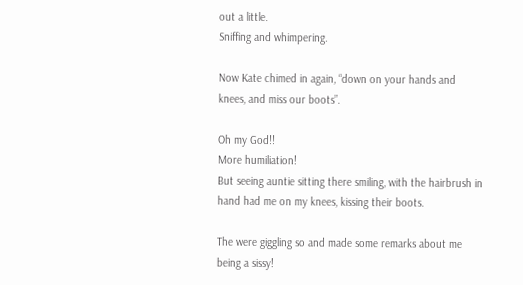out a little.
Sniffing and whimpering.

Now Kate chimed in again, “down on your hands and knees, and miss our boots”.

Oh my God!!
More humiliation!
But seeing auntie sitting there smiling, with the hairbrush in hand had me on my knees, kissing their boots.

The were giggling so and made some remarks about me being a sissy!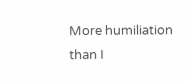More humiliation than I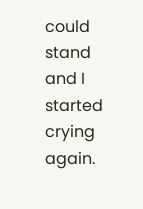could stand and I started crying again.